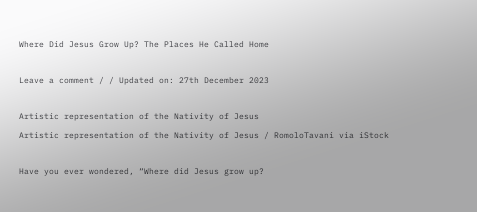Where Did Jesus Grow Up? The Places He Called Home

Leave a comment / / Updated on: 27th December 2023

Artistic representation of the Nativity of Jesus
Artistic representation of the Nativity of Jesus / RomoloTavani via iStock

Have you ever wondered, “Where did Jesus grow up?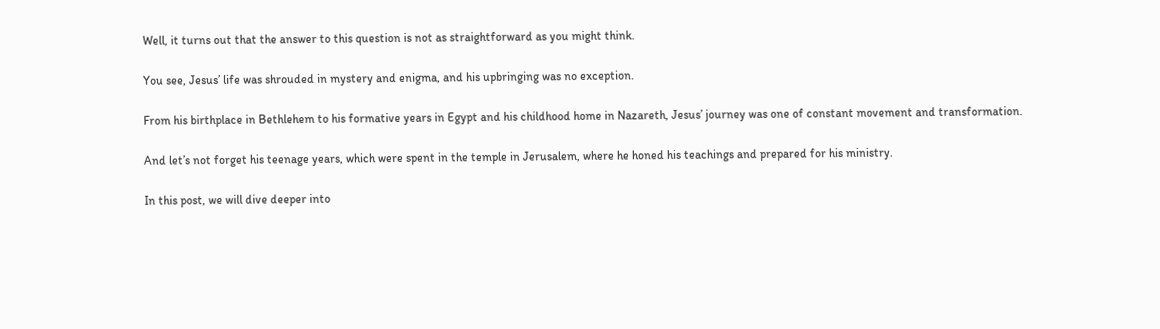Well, it turns out that the answer to this question is not as straightforward as you might think.

You see, Jesus’ life was shrouded in mystery and enigma, and his upbringing was no exception.

From his birthplace in Bethlehem to his formative years in Egypt and his childhood home in Nazareth, Jesus’ journey was one of constant movement and transformation.

And let’s not forget his teenage years, which were spent in the temple in Jerusalem, where he honed his teachings and prepared for his ministry.

In this post, we will dive deeper into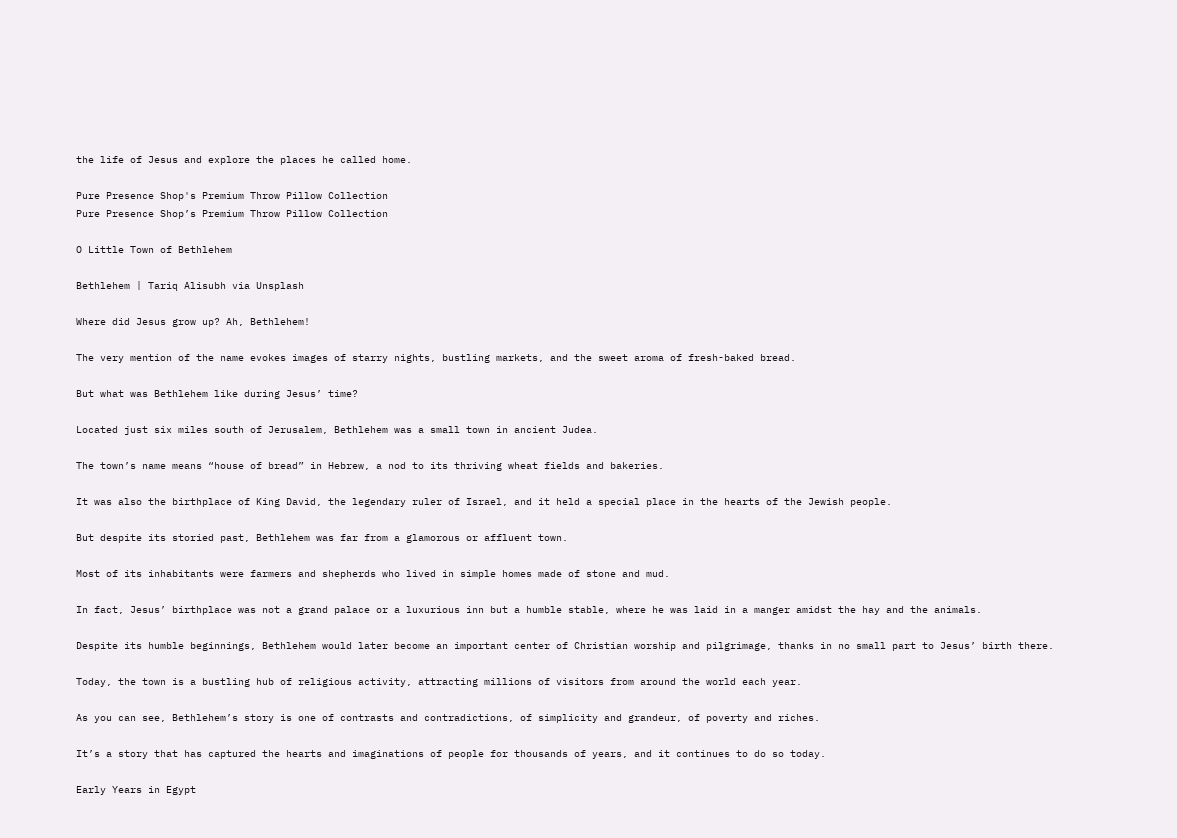the life of Jesus and explore the places he called home.

Pure Presence Shop's Premium Throw Pillow Collection
Pure Presence Shop’s Premium Throw Pillow Collection

O Little Town of Bethlehem

Bethlehem | Tariq Alisubh via Unsplash

Where did Jesus grow up? Ah, Bethlehem!

The very mention of the name evokes images of starry nights, bustling markets, and the sweet aroma of fresh-baked bread.

But what was Bethlehem like during Jesus’ time?

Located just six miles south of Jerusalem, Bethlehem was a small town in ancient Judea.

The town’s name means “house of bread” in Hebrew, a nod to its thriving wheat fields and bakeries.

It was also the birthplace of King David, the legendary ruler of Israel, and it held a special place in the hearts of the Jewish people.

But despite its storied past, Bethlehem was far from a glamorous or affluent town.

Most of its inhabitants were farmers and shepherds who lived in simple homes made of stone and mud.

In fact, Jesus’ birthplace was not a grand palace or a luxurious inn but a humble stable, where he was laid in a manger amidst the hay and the animals.

Despite its humble beginnings, Bethlehem would later become an important center of Christian worship and pilgrimage, thanks in no small part to Jesus’ birth there.

Today, the town is a bustling hub of religious activity, attracting millions of visitors from around the world each year.

As you can see, Bethlehem’s story is one of contrasts and contradictions, of simplicity and grandeur, of poverty and riches.

It’s a story that has captured the hearts and imaginations of people for thousands of years, and it continues to do so today.

Early Years in Egypt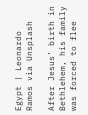Egypt | Leonardo Ramos via Unsplash

After Jesus’ birth in Bethlehem, his family was forced to flee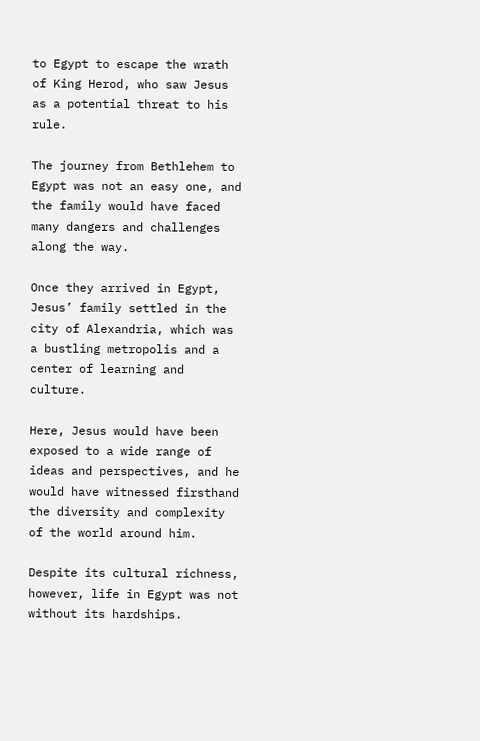to Egypt to escape the wrath of King Herod, who saw Jesus as a potential threat to his rule.

The journey from Bethlehem to Egypt was not an easy one, and the family would have faced many dangers and challenges along the way.

Once they arrived in Egypt, Jesus’ family settled in the city of Alexandria, which was a bustling metropolis and a center of learning and culture.

Here, Jesus would have been exposed to a wide range of ideas and perspectives, and he would have witnessed firsthand the diversity and complexity of the world around him.

Despite its cultural richness, however, life in Egypt was not without its hardships.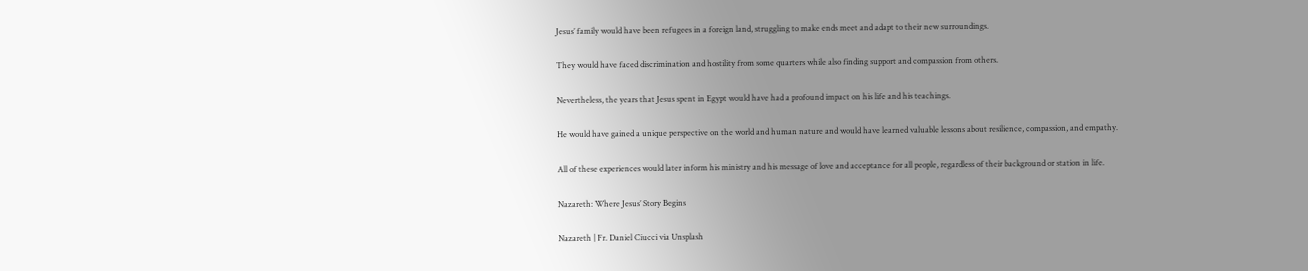Jesus’ family would have been refugees in a foreign land, struggling to make ends meet and adapt to their new surroundings.

They would have faced discrimination and hostility from some quarters while also finding support and compassion from others.

Nevertheless, the years that Jesus spent in Egypt would have had a profound impact on his life and his teachings.

He would have gained a unique perspective on the world and human nature and would have learned valuable lessons about resilience, compassion, and empathy.

All of these experiences would later inform his ministry and his message of love and acceptance for all people, regardless of their background or station in life.

Nazareth: Where Jesus’ Story Begins

Nazareth | Fr. Daniel Ciucci via Unsplash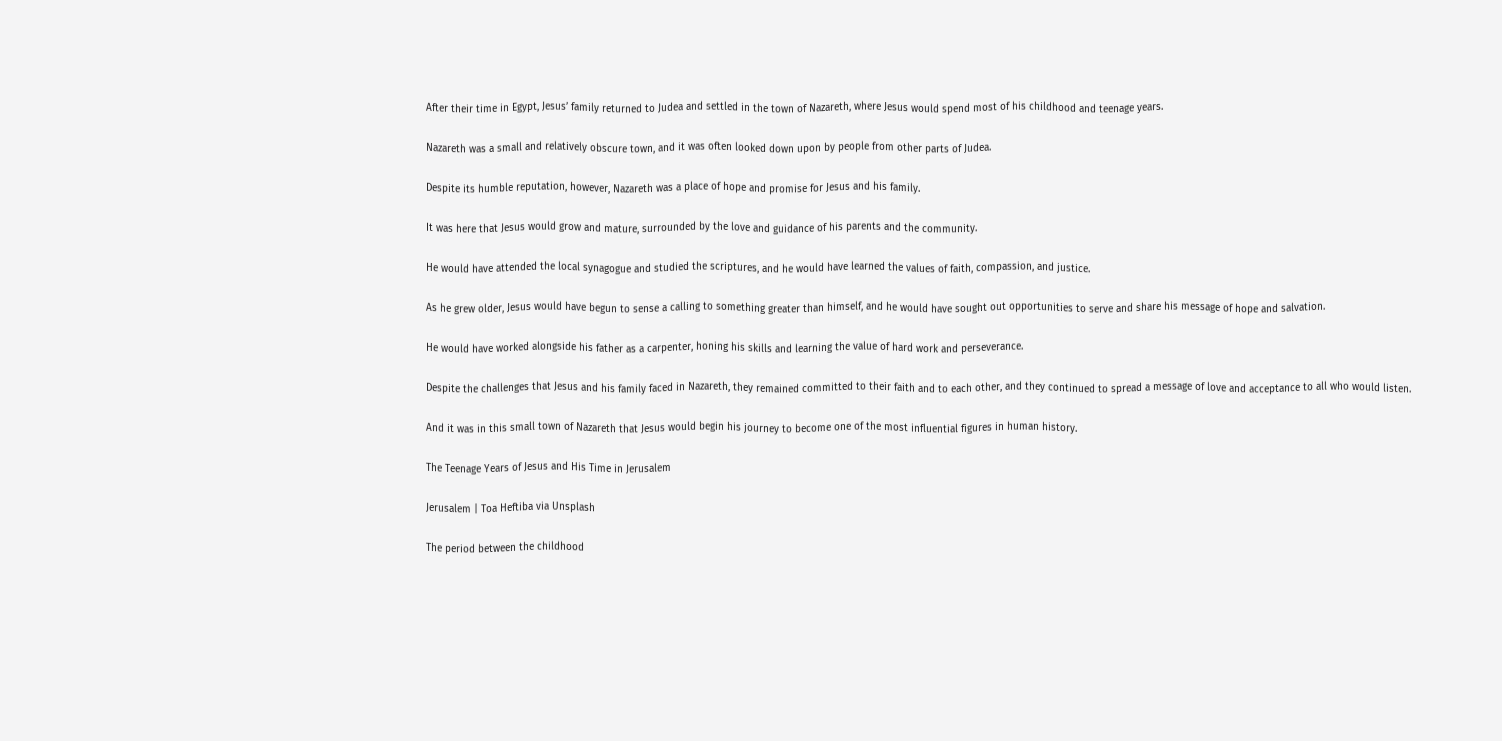After their time in Egypt, Jesus’ family returned to Judea and settled in the town of Nazareth, where Jesus would spend most of his childhood and teenage years.

Nazareth was a small and relatively obscure town, and it was often looked down upon by people from other parts of Judea.

Despite its humble reputation, however, Nazareth was a place of hope and promise for Jesus and his family.

It was here that Jesus would grow and mature, surrounded by the love and guidance of his parents and the community.

He would have attended the local synagogue and studied the scriptures, and he would have learned the values of faith, compassion, and justice.

As he grew older, Jesus would have begun to sense a calling to something greater than himself, and he would have sought out opportunities to serve and share his message of hope and salvation.

He would have worked alongside his father as a carpenter, honing his skills and learning the value of hard work and perseverance.

Despite the challenges that Jesus and his family faced in Nazareth, they remained committed to their faith and to each other, and they continued to spread a message of love and acceptance to all who would listen.

And it was in this small town of Nazareth that Jesus would begin his journey to become one of the most influential figures in human history.

The Teenage Years of Jesus and His Time in Jerusalem

Jerusalem | Toa Heftiba via Unsplash

The period between the childhood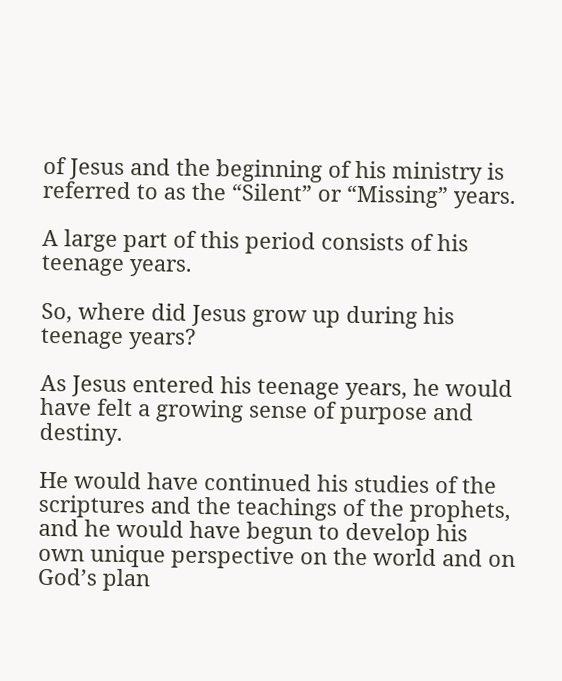of Jesus and the beginning of his ministry is referred to as the “Silent” or “Missing” years.

A large part of this period consists of his teenage years.

So, where did Jesus grow up during his teenage years?

As Jesus entered his teenage years, he would have felt a growing sense of purpose and destiny.

He would have continued his studies of the scriptures and the teachings of the prophets, and he would have begun to develop his own unique perspective on the world and on God’s plan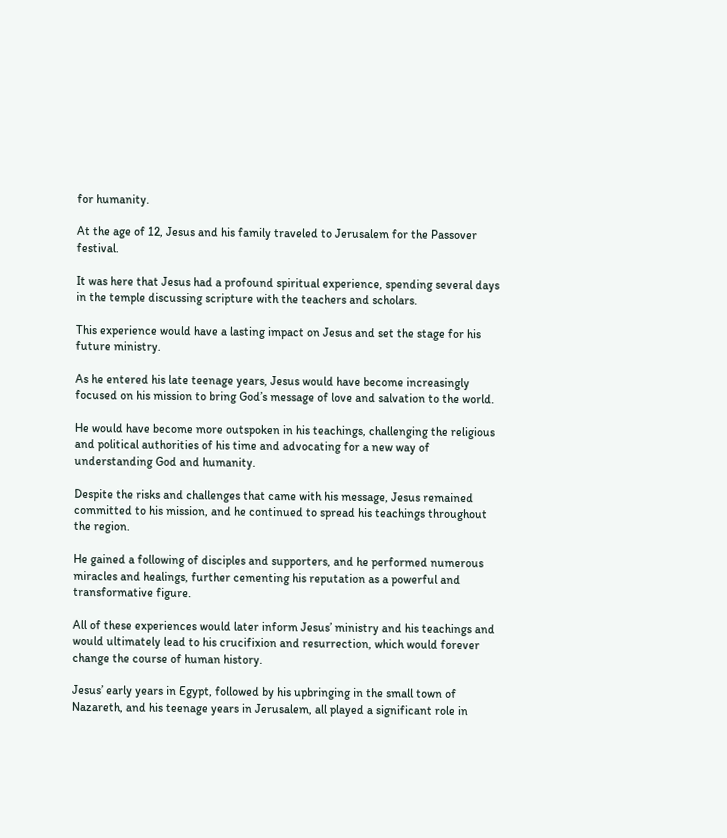for humanity.

At the age of 12, Jesus and his family traveled to Jerusalem for the Passover festival.

It was here that Jesus had a profound spiritual experience, spending several days in the temple discussing scripture with the teachers and scholars.

This experience would have a lasting impact on Jesus and set the stage for his future ministry.

As he entered his late teenage years, Jesus would have become increasingly focused on his mission to bring God’s message of love and salvation to the world.

He would have become more outspoken in his teachings, challenging the religious and political authorities of his time and advocating for a new way of understanding God and humanity.

Despite the risks and challenges that came with his message, Jesus remained committed to his mission, and he continued to spread his teachings throughout the region.

He gained a following of disciples and supporters, and he performed numerous miracles and healings, further cementing his reputation as a powerful and transformative figure.

All of these experiences would later inform Jesus’ ministry and his teachings and would ultimately lead to his crucifixion and resurrection, which would forever change the course of human history.

Jesus’ early years in Egypt, followed by his upbringing in the small town of Nazareth, and his teenage years in Jerusalem, all played a significant role in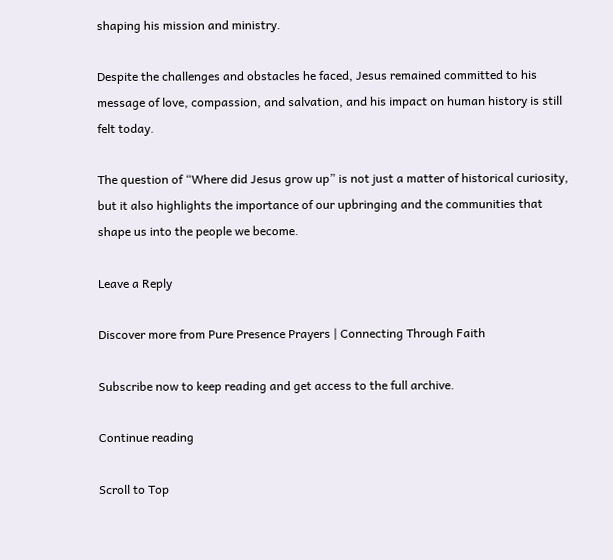shaping his mission and ministry.

Despite the challenges and obstacles he faced, Jesus remained committed to his message of love, compassion, and salvation, and his impact on human history is still felt today.

The question of “Where did Jesus grow up” is not just a matter of historical curiosity, but it also highlights the importance of our upbringing and the communities that shape us into the people we become.

Leave a Reply

Discover more from Pure Presence Prayers | Connecting Through Faith

Subscribe now to keep reading and get access to the full archive.

Continue reading

Scroll to Top